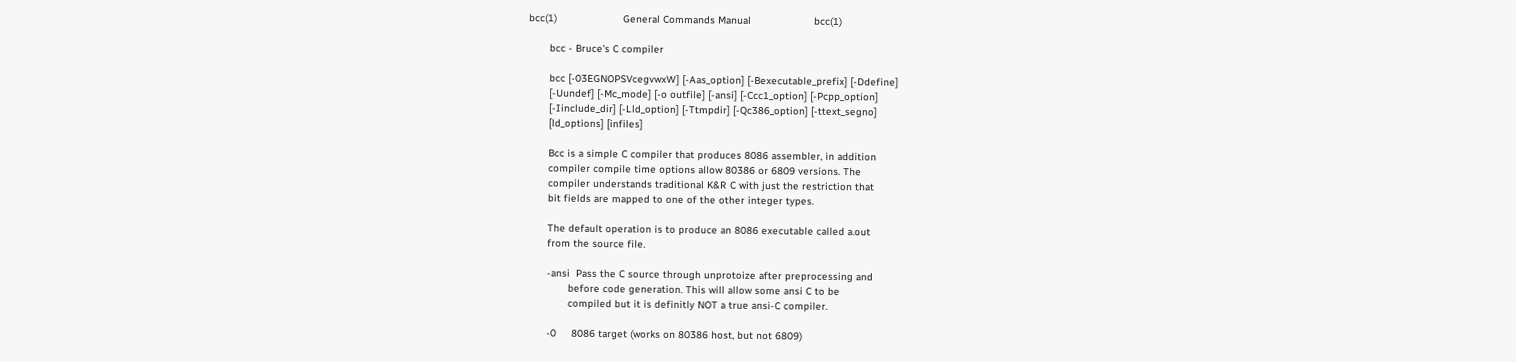bcc(1)                      General Commands Manual                     bcc(1)

       bcc - Bruce's C compiler

       bcc [-03EGNOPSVcegvwxW] [-Aas_option] [-Bexecutable_prefix] [-Ddefine]
       [-Uundef] [-Mc_mode] [-o outfile] [-ansi] [-Ccc1_option] [-Pcpp_option]
       [-Iinclude_dir] [-Lld_option] [-Ttmpdir] [-Qc386_option] [-ttext_segno]
       [ld_options] [infiles]

       Bcc is a simple C compiler that produces 8086 assembler, in addition
       compiler compile time options allow 80386 or 6809 versions. The
       compiler understands traditional K&R C with just the restriction that
       bit fields are mapped to one of the other integer types.

       The default operation is to produce an 8086 executable called a.out
       from the source file.

       -ansi  Pass the C source through unprotoize after preprocessing and
              before code generation. This will allow some ansi C to be
              compiled but it is definitly NOT a true ansi-C compiler.

       -0     8086 target (works on 80386 host, but not 6809)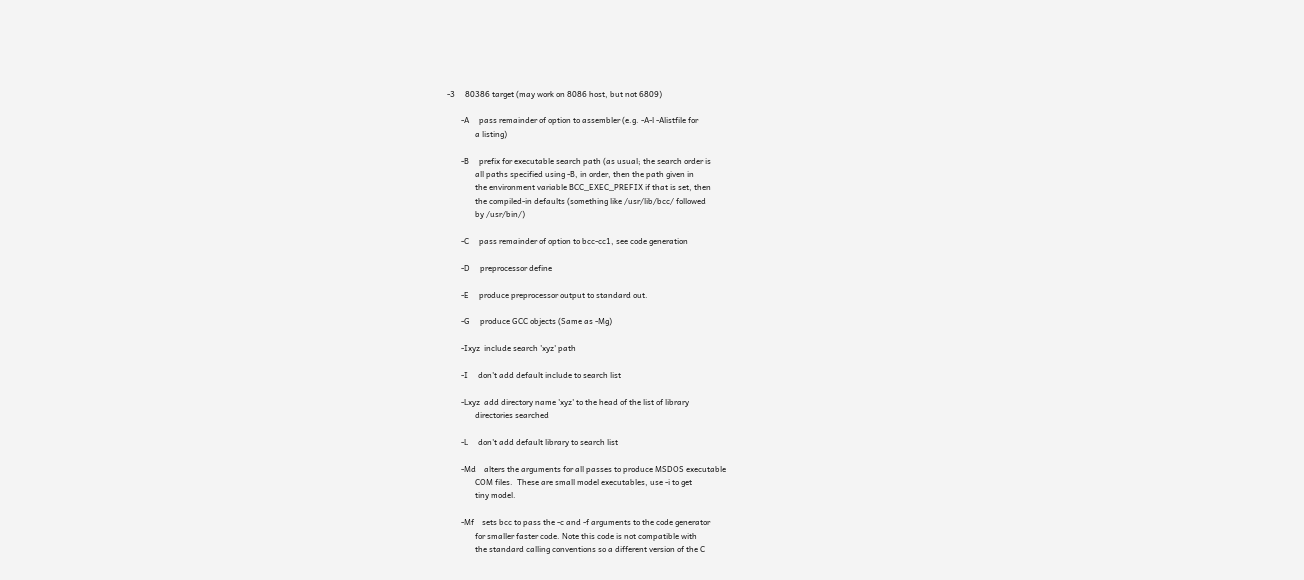-3     80386 target (may work on 8086 host, but not 6809)

       -A     pass remainder of option to assembler (e.g. -A-l -Alistfile for
              a listing)

       -B     prefix for executable search path (as usual; the search order is
              all paths specified using -B, in order, then the path given in
              the environment variable BCC_EXEC_PREFIX if that is set, then
              the compiled-in defaults (something like /usr/lib/bcc/ followed
              by /usr/bin/)

       -C     pass remainder of option to bcc-cc1, see code generation

       -D     preprocessor define

       -E     produce preprocessor output to standard out.

       -G     produce GCC objects (Same as -Mg)

       -Ixyz  include search 'xyz' path

       -I     don't add default include to search list

       -Lxyz  add directory name 'xyz' to the head of the list of library
              directories searched

       -L     don't add default library to search list

       -Md    alters the arguments for all passes to produce MSDOS executable
              COM files.  These are small model executables, use -i to get
              tiny model.

       -Mf    sets bcc to pass the -c and -f arguments to the code generator
              for smaller faster code. Note this code is not compatible with
              the standard calling conventions so a different version of the C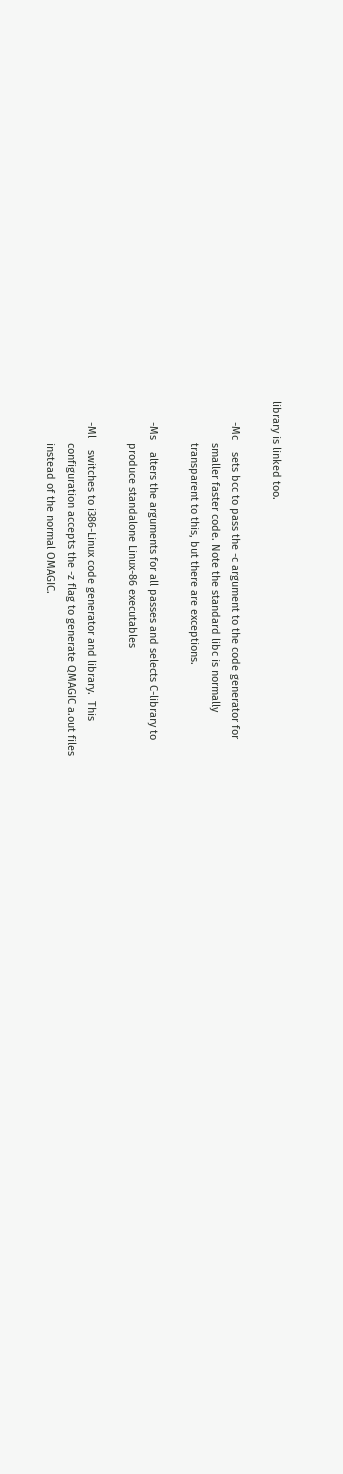library is linked too.

       -Mc    sets bcc to pass the -c argument to the code generator for
              smaller faster code. Note the standard libc is normally
              transparent to this, but there are exceptions.

       -Ms    alters the arguments for all passes and selects C-library to
              produce standalone Linux-86 executables

       -Ml    switches to i386-Linux code generator and library.  This
              configuration accepts the -z flag to generate QMAGIC a.out files
              instead of the normal OMAGIC.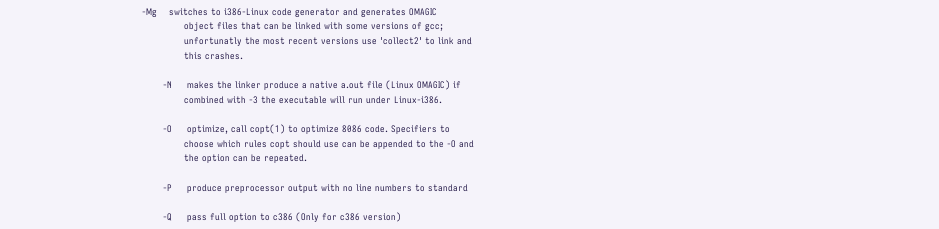-Mg    switches to i386-Linux code generator and generates OMAGIC
              object files that can be linked with some versions of gcc;
              unfortunatly the most recent versions use 'collect2' to link and
              this crashes.

       -N     makes the linker produce a native a.out file (Linux OMAGIC) if
              combined with -3 the executable will run under Linux-i386.

       -O     optimize, call copt(1) to optimize 8086 code. Specifiers to
              choose which rules copt should use can be appended to the -O and
              the option can be repeated.

       -P     produce preprocessor output with no line numbers to standard

       -Q     pass full option to c386 (Only for c386 version)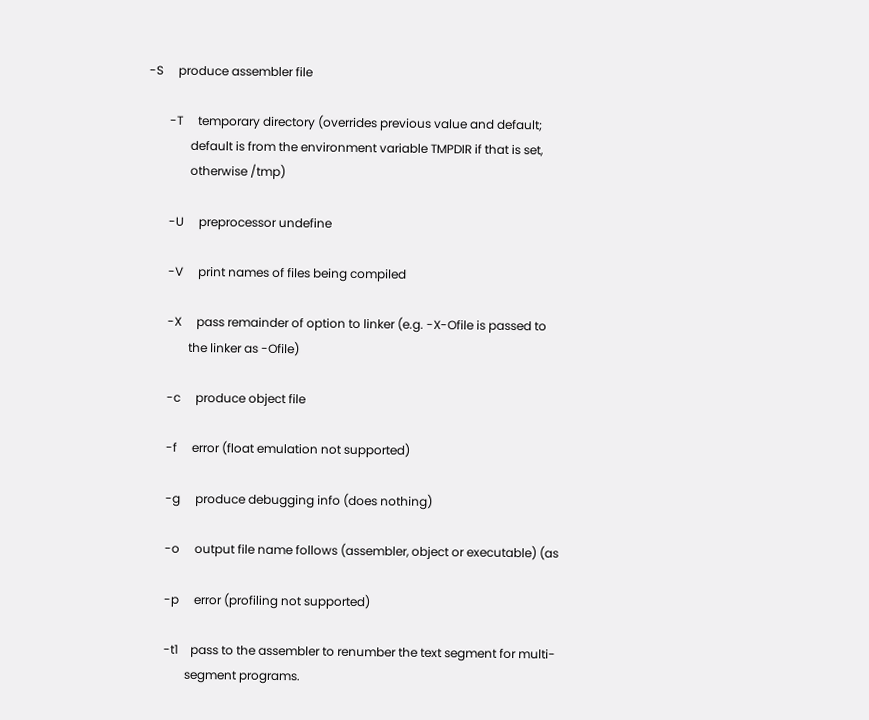-S     produce assembler file

       -T     temporary directory (overrides previous value and default;
              default is from the environment variable TMPDIR if that is set,
              otherwise /tmp)

       -U     preprocessor undefine

       -V     print names of files being compiled

       -X     pass remainder of option to linker (e.g. -X-Ofile is passed to
              the linker as -Ofile)

       -c     produce object file

       -f     error (float emulation not supported)

       -g     produce debugging info (does nothing)

       -o     output file name follows (assembler, object or executable) (as

       -p     error (profiling not supported)

       -t1    pass to the assembler to renumber the text segment for multi-
              segment programs.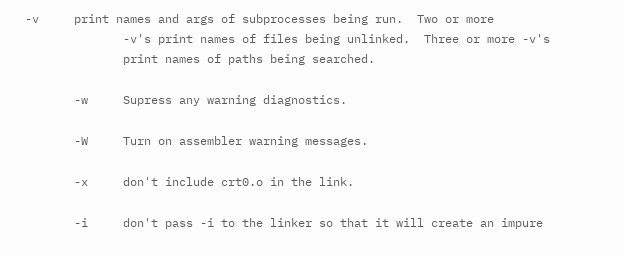-v     print names and args of subprocesses being run.  Two or more
              -v's print names of files being unlinked.  Three or more -v's
              print names of paths being searched.

       -w     Supress any warning diagnostics.

       -W     Turn on assembler warning messages.

       -x     don't include crt0.o in the link.

       -i     don't pass -i to the linker so that it will create an impure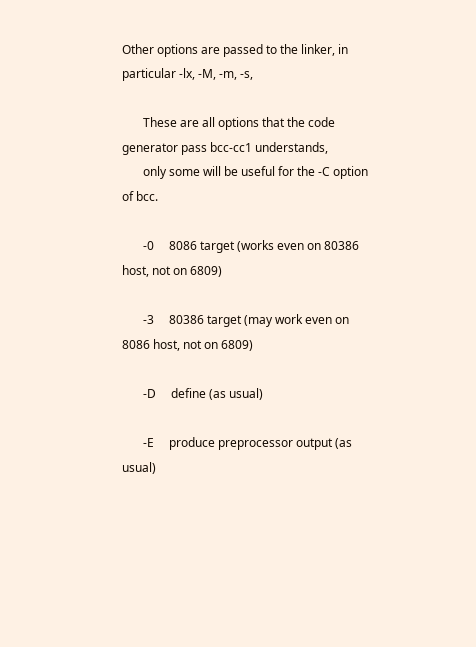Other options are passed to the linker, in particular -lx, -M, -m, -s,

       These are all options that the code generator pass bcc-cc1 understands,
       only some will be useful for the -C option of bcc.

       -0     8086 target (works even on 80386 host, not on 6809)

       -3     80386 target (may work even on 8086 host, not on 6809)

       -D     define (as usual)

       -E     produce preprocessor output (as usual)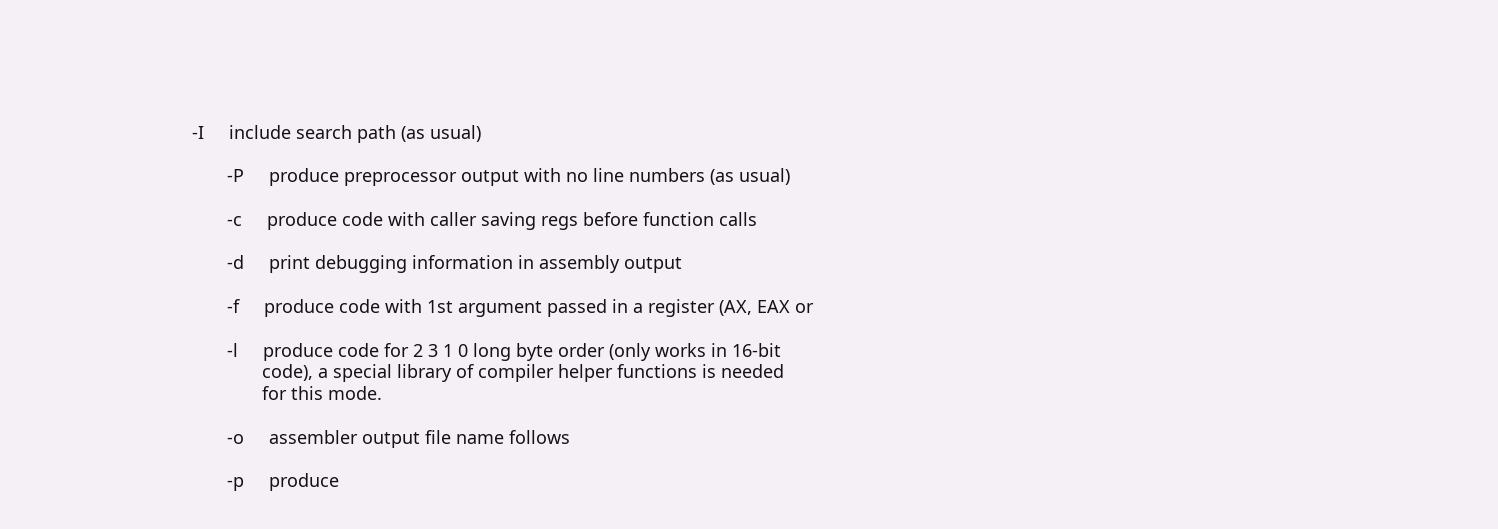-I     include search path (as usual)

       -P     produce preprocessor output with no line numbers (as usual)

       -c     produce code with caller saving regs before function calls

       -d     print debugging information in assembly output

       -f     produce code with 1st argument passed in a register (AX, EAX or

       -l     produce code for 2 3 1 0 long byte order (only works in 16-bit
              code), a special library of compiler helper functions is needed
              for this mode.

       -o     assembler output file name follows

       -p     produce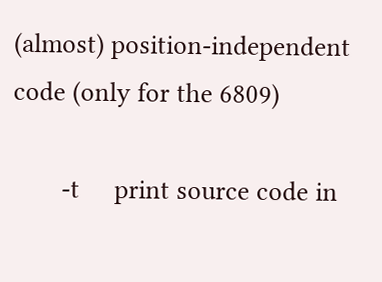(almost) position-independent code (only for the 6809)

       -t     print source code in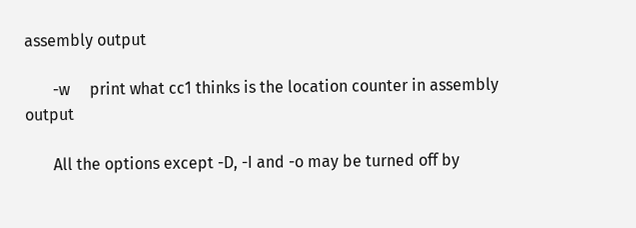assembly output

       -w     print what cc1 thinks is the location counter in assembly output

       All the options except -D, -I and -o may be turned off by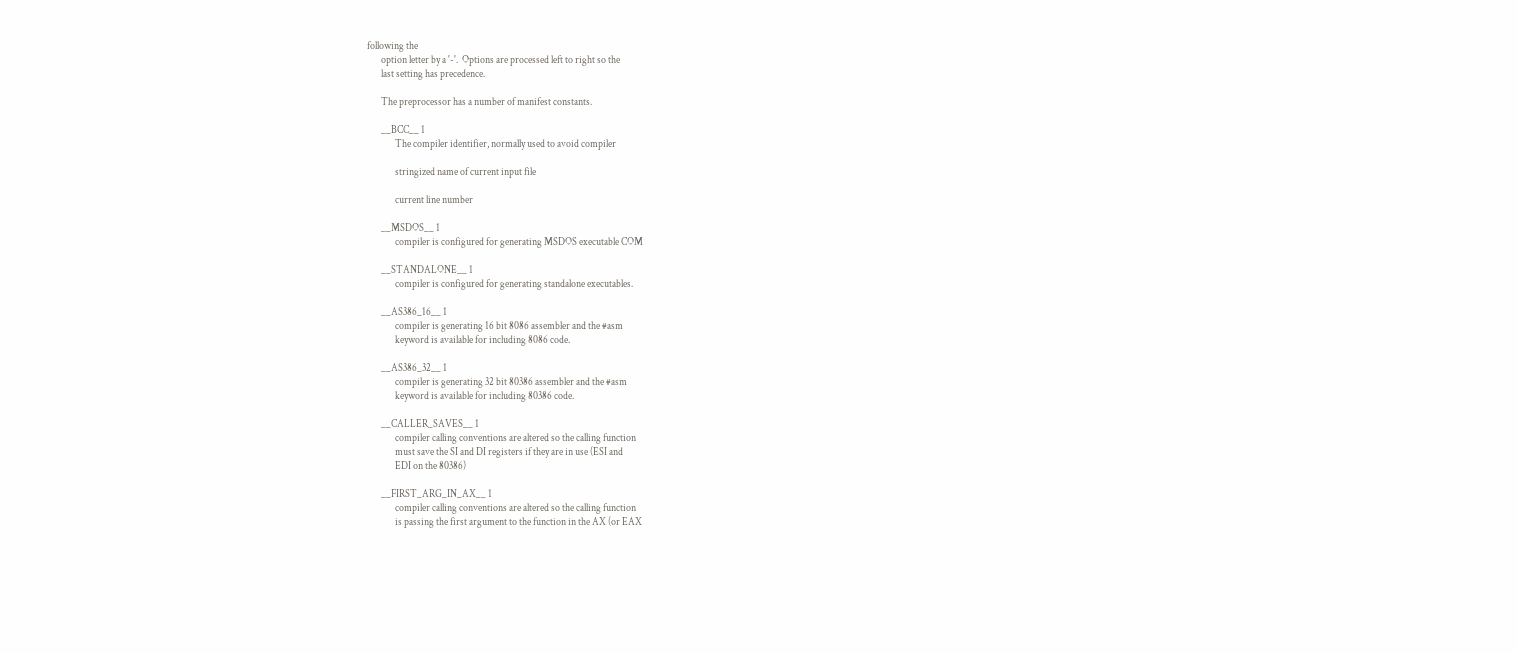following the
       option letter by a '-'.  Options are processed left to right so the
       last setting has precedence.

       The preprocessor has a number of manifest constants.

       __BCC__ 1
              The compiler identifier, normally used to avoid compiler

              stringized name of current input file

              current line number

       __MSDOS__ 1
              compiler is configured for generating MSDOS executable COM

       __STANDALONE__ 1
              compiler is configured for generating standalone executables.

       __AS386_16__ 1
              compiler is generating 16 bit 8086 assembler and the #asm
              keyword is available for including 8086 code.

       __AS386_32__ 1
              compiler is generating 32 bit 80386 assembler and the #asm
              keyword is available for including 80386 code.

       __CALLER_SAVES__ 1
              compiler calling conventions are altered so the calling function
              must save the SI and DI registers if they are in use (ESI and
              EDI on the 80386)

       __FIRST_ARG_IN_AX__ 1
              compiler calling conventions are altered so the calling function
              is passing the first argument to the function in the AX (or EAX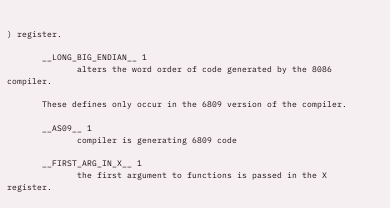) register.

       __LONG_BIG_ENDIAN__ 1
              alters the word order of code generated by the 8086 compiler.

       These defines only occur in the 6809 version of the compiler.

       __AS09__ 1
              compiler is generating 6809 code

       __FIRST_ARG_IN_X__ 1
              the first argument to functions is passed in the X register.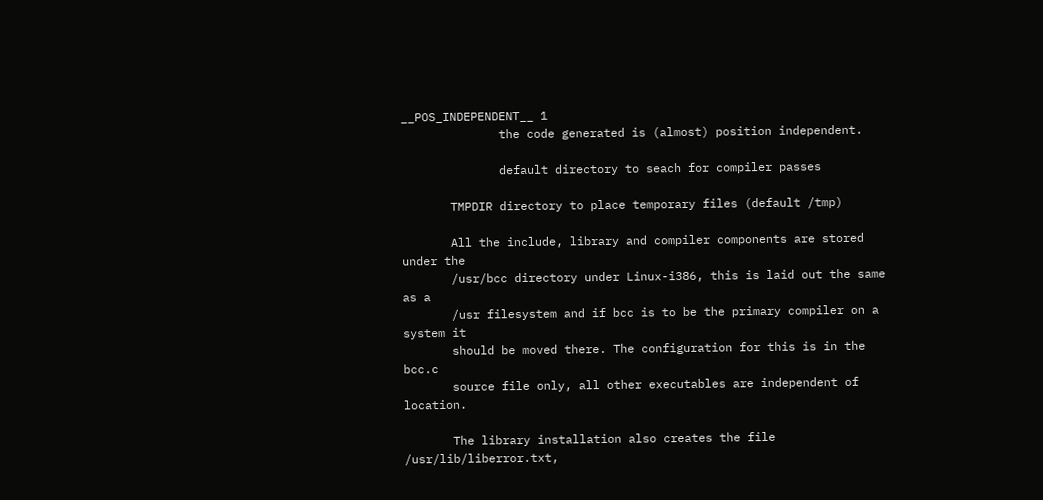__POS_INDEPENDENT__ 1
              the code generated is (almost) position independent.

              default directory to seach for compiler passes

       TMPDIR directory to place temporary files (default /tmp)

       All the include, library and compiler components are stored under the
       /usr/bcc directory under Linux-i386, this is laid out the same as a
       /usr filesystem and if bcc is to be the primary compiler on a system it
       should be moved there. The configuration for this is in the bcc.c
       source file only, all other executables are independent of location.

       The library installation also creates the file /usr/lib/liberror.txt,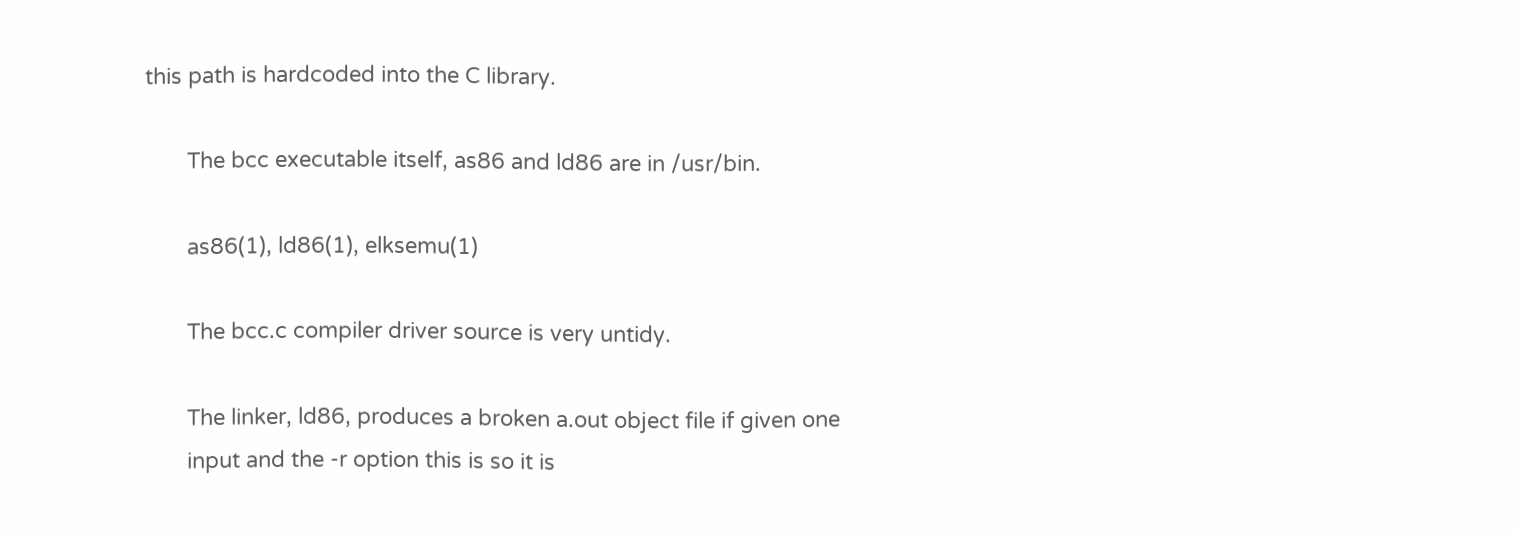this path is hardcoded into the C library.

       The bcc executable itself, as86 and ld86 are in /usr/bin.

       as86(1), ld86(1), elksemu(1)

       The bcc.c compiler driver source is very untidy.

       The linker, ld86, produces a broken a.out object file if given one
       input and the -r option this is so it is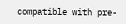compatible with pre-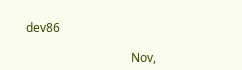dev86

                                   Nov,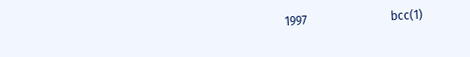1997                            bcc(1)